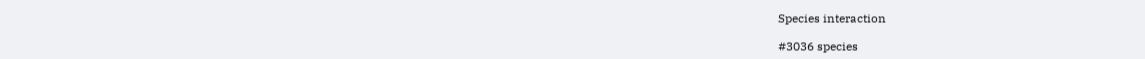Species interaction

#3036 species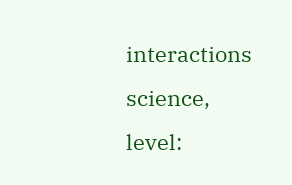interactions science, level: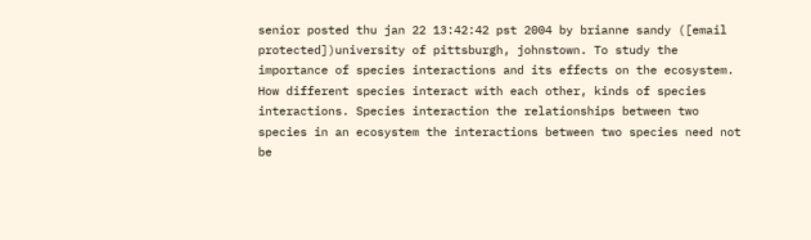senior posted thu jan 22 13:42:42 pst 2004 by brianne sandy ([email protected])university of pittsburgh, johnstown. To study the importance of species interactions and its effects on the ecosystem. How different species interact with each other, kinds of species interactions. Species interaction the relationships between two species in an ecosystem the interactions between two species need not be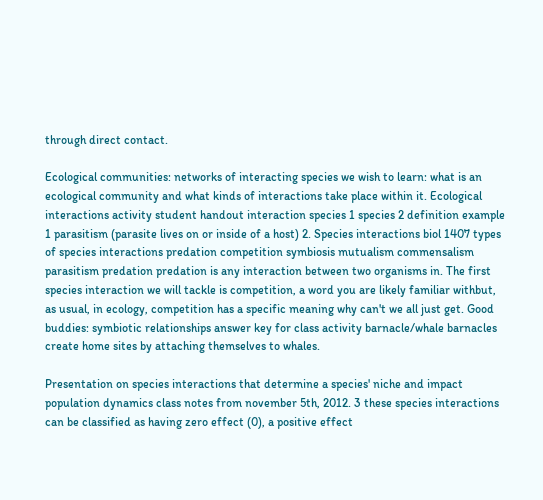through direct contact.

Ecological communities: networks of interacting species we wish to learn: what is an ecological community and what kinds of interactions take place within it. Ecological interactions activity student handout interaction species 1 species 2 definition example 1 parasitism (parasite lives on or inside of a host) 2. Species interactions biol 1407 types of species interactions predation competition symbiosis mutualism commensalism parasitism predation predation is any interaction between two organisms in. The first species interaction we will tackle is competition, a word you are likely familiar withbut, as usual, in ecology, competition has a specific meaning why can't we all just get. Good buddies: symbiotic relationships answer key for class activity barnacle/whale barnacles create home sites by attaching themselves to whales.

Presentation on species interactions that determine a species' niche and impact population dynamics class notes from november 5th, 2012. 3 these species interactions can be classified as having zero effect (0), a positive effect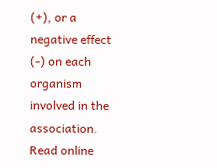(+), or a negative effect (-) on each organism involved in the association. Read online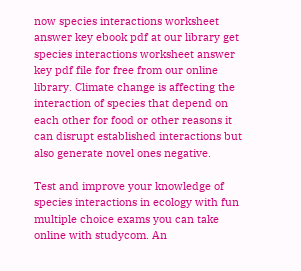now species interactions worksheet answer key ebook pdf at our library get species interactions worksheet answer key pdf file for free from our online library. Climate change is affecting the interaction of species that depend on each other for food or other reasons it can disrupt established interactions but also generate novel ones negative.

Test and improve your knowledge of species interactions in ecology with fun multiple choice exams you can take online with studycom. An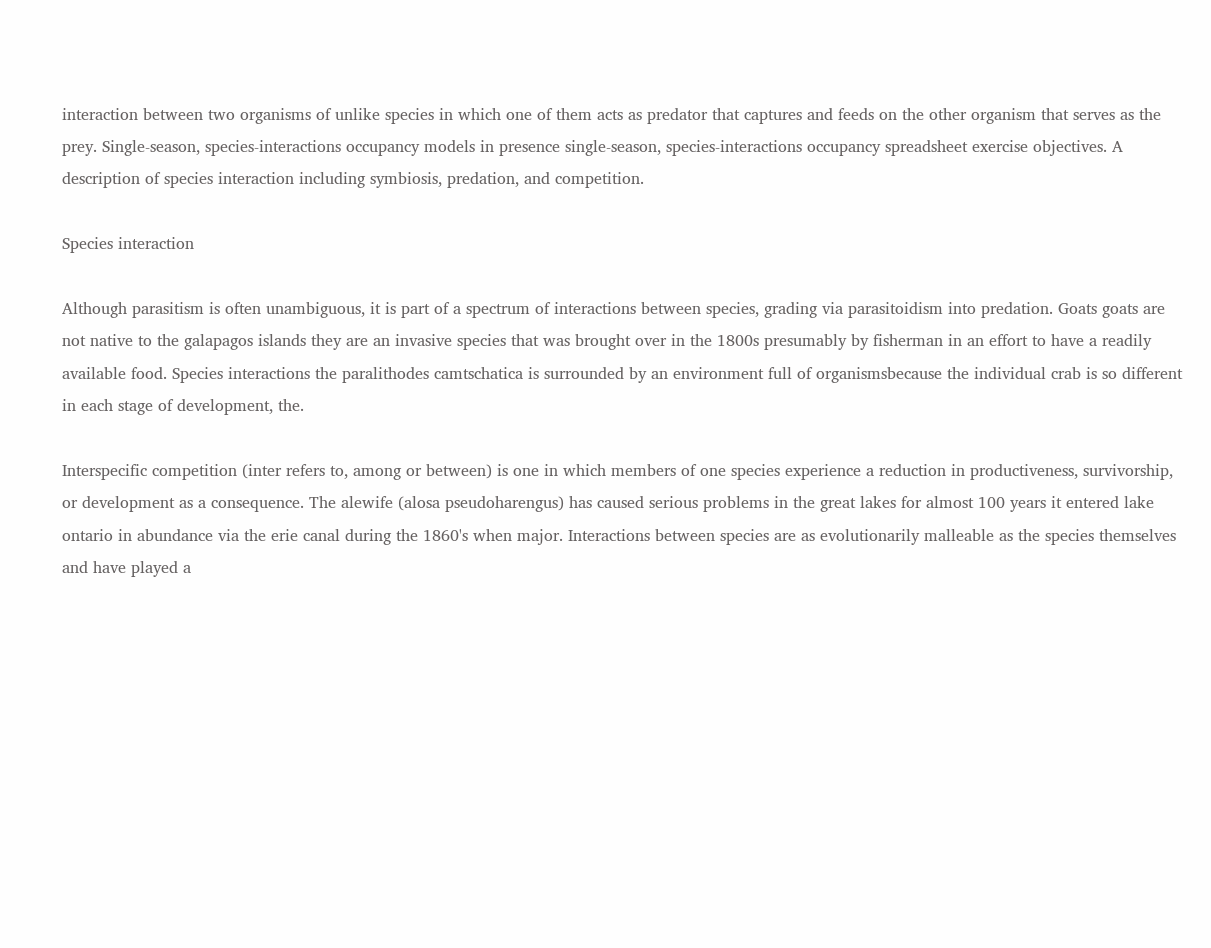interaction between two organisms of unlike species in which one of them acts as predator that captures and feeds on the other organism that serves as the prey. Single-season, species-interactions occupancy models in presence single-season, species-interactions occupancy spreadsheet exercise objectives. A description of species interaction including symbiosis, predation, and competition.

Species interaction

Although parasitism is often unambiguous, it is part of a spectrum of interactions between species, grading via parasitoidism into predation. Goats goats are not native to the galapagos islands they are an invasive species that was brought over in the 1800s presumably by fisherman in an effort to have a readily available food. Species interactions the paralithodes camtschatica is surrounded by an environment full of organismsbecause the individual crab is so different in each stage of development, the.

Interspecific competition (inter refers to, among or between) is one in which members of one species experience a reduction in productiveness, survivorship, or development as a consequence. The alewife (alosa pseudoharengus) has caused serious problems in the great lakes for almost 100 years it entered lake ontario in abundance via the erie canal during the 1860's when major. Interactions between species are as evolutionarily malleable as the species themselves and have played a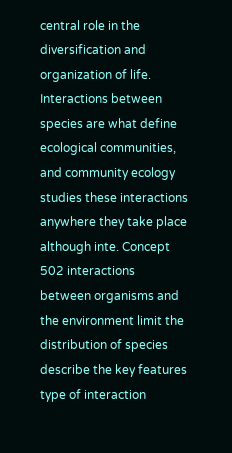central role in the diversification and organization of life. Interactions between species are what define ecological communities, and community ecology studies these interactions anywhere they take place although inte. Concept 502 interactions between organisms and the environment limit the distribution of species describe the key features type of interaction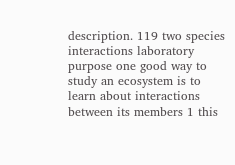description. 119 two species interactions laboratory purpose one good way to study an ecosystem is to learn about interactions between its members 1 this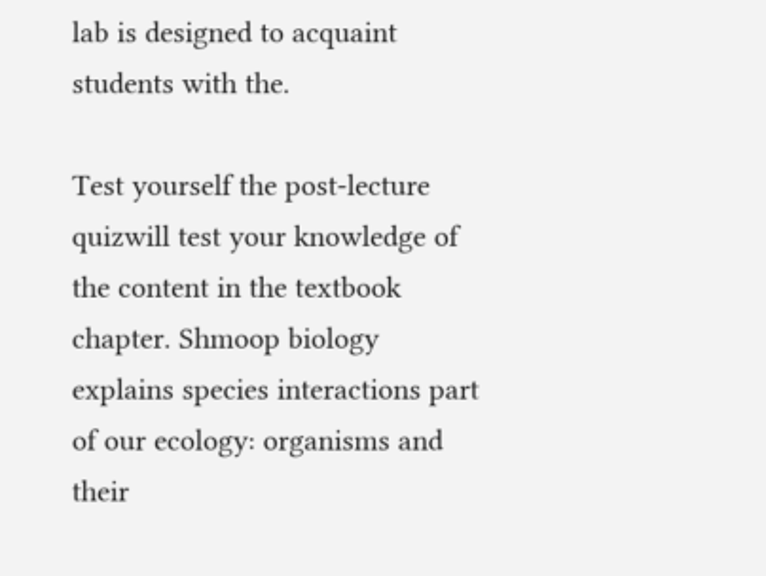lab is designed to acquaint students with the.

Test yourself the post-lecture quizwill test your knowledge of the content in the textbook chapter. Shmoop biology explains species interactions part of our ecology: organisms and their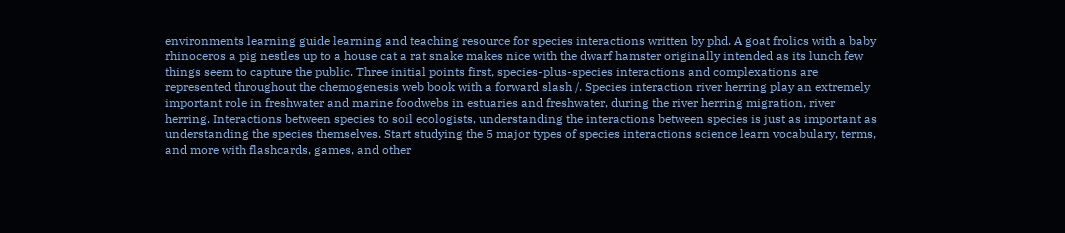environments learning guide learning and teaching resource for species interactions written by phd. A goat frolics with a baby rhinoceros a pig nestles up to a house cat a rat snake makes nice with the dwarf hamster originally intended as its lunch few things seem to capture the public. Three initial points first, species-plus-species interactions and complexations are represented throughout the chemogenesis web book with a forward slash /. Species interaction river herring play an extremely important role in freshwater and marine foodwebs in estuaries and freshwater, during the river herring migration, river herring. Interactions between species to soil ecologists, understanding the interactions between species is just as important as understanding the species themselves. Start studying the 5 major types of species interactions science learn vocabulary, terms, and more with flashcards, games, and other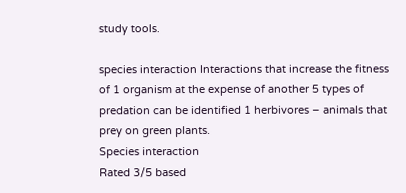study tools.

species interaction Interactions that increase the fitness of 1 organism at the expense of another 5 types of predation can be identified 1 herbivores – animals that prey on green plants.
Species interaction
Rated 3/5 based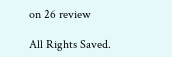on 26 review

All Rights Saved.